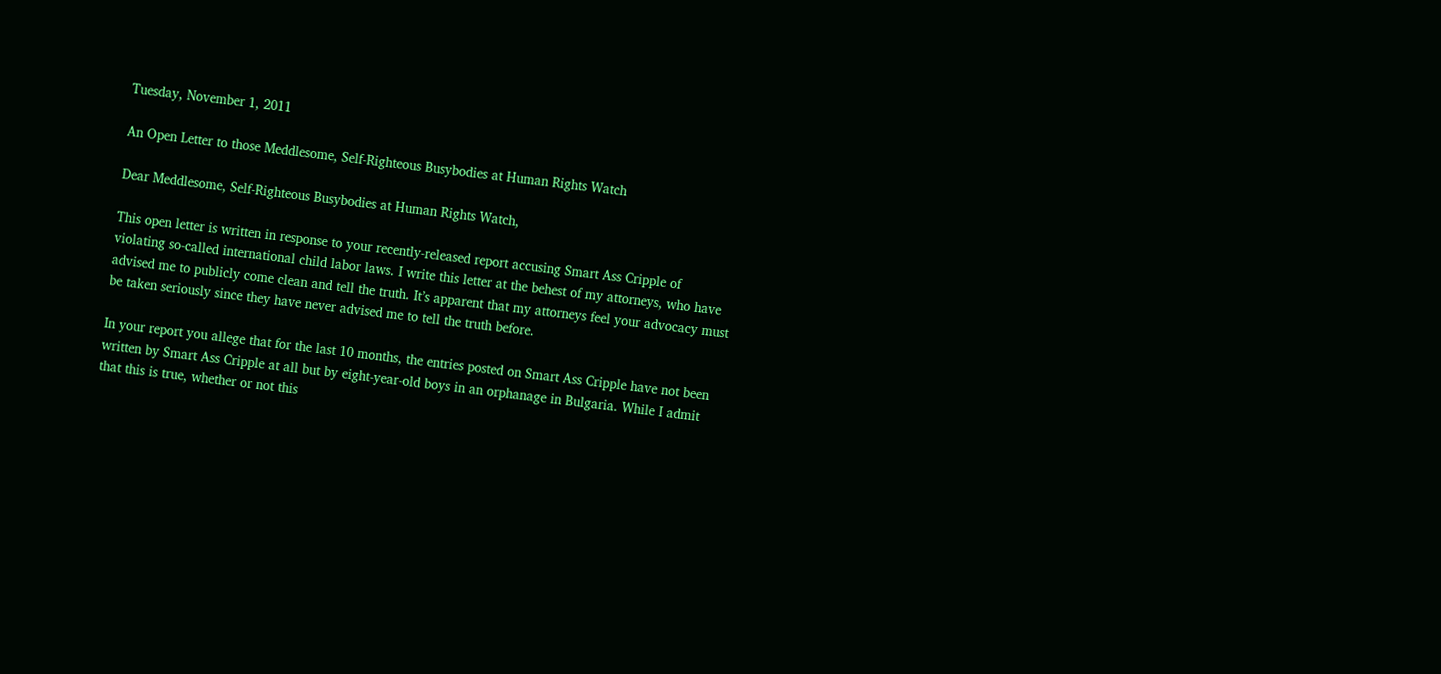Tuesday, November 1, 2011

An Open Letter to those Meddlesome, Self-Righteous Busybodies at Human Rights Watch

Dear Meddlesome, Self-Righteous Busybodies at Human Rights Watch,

This open letter is written in response to your recently-released report accusing Smart Ass Cripple of violating so-called international child labor laws. I write this letter at the behest of my attorneys, who have advised me to publicly come clean and tell the truth. It’s apparent that my attorneys feel your advocacy must be taken seriously since they have never advised me to tell the truth before.

In your report you allege that for the last 10 months, the entries posted on Smart Ass Cripple have not been written by Smart Ass Cripple at all but by eight-year-old boys in an orphanage in Bulgaria. While I admit that this is true, whether or not this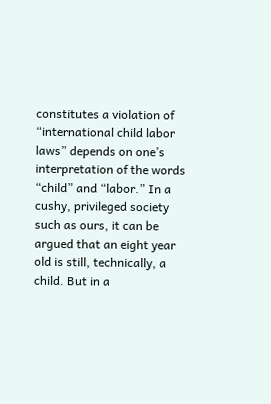constitutes a violation of “international child labor laws” depends on one’s interpretation of the words “child” and “labor.” In a cushy, privileged society such as ours, it can be argued that an eight year old is still, technically, a child. But in a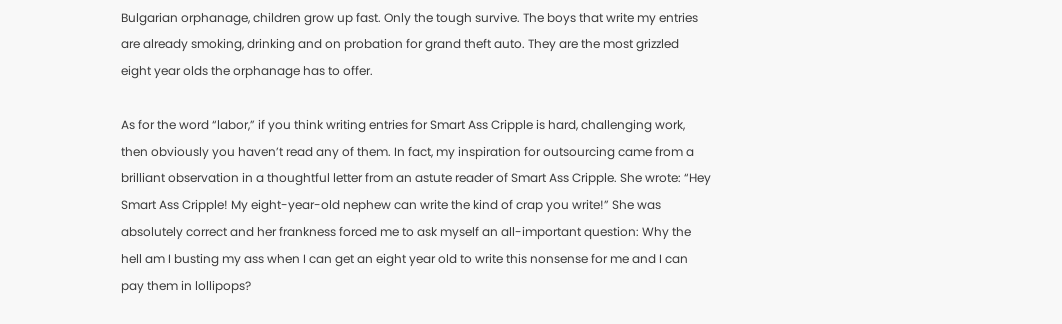Bulgarian orphanage, children grow up fast. Only the tough survive. The boys that write my entries are already smoking, drinking and on probation for grand theft auto. They are the most grizzled eight year olds the orphanage has to offer.

As for the word “labor,” if you think writing entries for Smart Ass Cripple is hard, challenging work, then obviously you haven’t read any of them. In fact, my inspiration for outsourcing came from a brilliant observation in a thoughtful letter from an astute reader of Smart Ass Cripple. She wrote: “Hey Smart Ass Cripple! My eight-year-old nephew can write the kind of crap you write!” She was absolutely correct and her frankness forced me to ask myself an all-important question: Why the hell am I busting my ass when I can get an eight year old to write this nonsense for me and I can pay them in lollipops?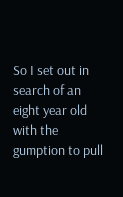So I set out in search of an eight year old with the gumption to pull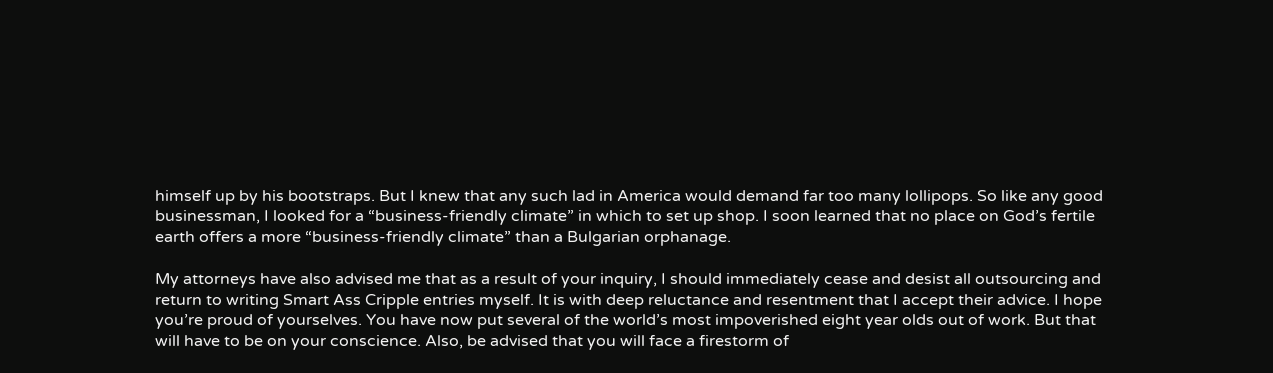himself up by his bootstraps. But I knew that any such lad in America would demand far too many lollipops. So like any good businessman, I looked for a “business-friendly climate” in which to set up shop. I soon learned that no place on God’s fertile earth offers a more “business-friendly climate” than a Bulgarian orphanage.

My attorneys have also advised me that as a result of your inquiry, I should immediately cease and desist all outsourcing and return to writing Smart Ass Cripple entries myself. It is with deep reluctance and resentment that I accept their advice. I hope you’re proud of yourselves. You have now put several of the world’s most impoverished eight year olds out of work. But that will have to be on your conscience. Also, be advised that you will face a firestorm of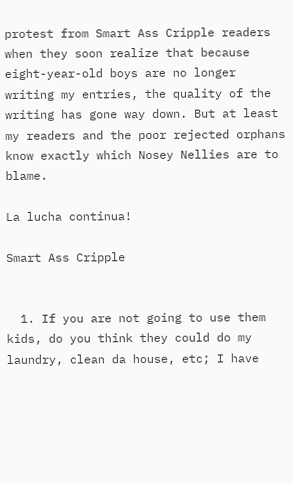protest from Smart Ass Cripple readers when they soon realize that because eight-year-old boys are no longer writing my entries, the quality of the writing has gone way down. But at least my readers and the poor rejected orphans know exactly which Nosey Nellies are to blame.

La lucha continua!

Smart Ass Cripple


  1. If you are not going to use them kids, do you think they could do my laundry, clean da house, etc; I have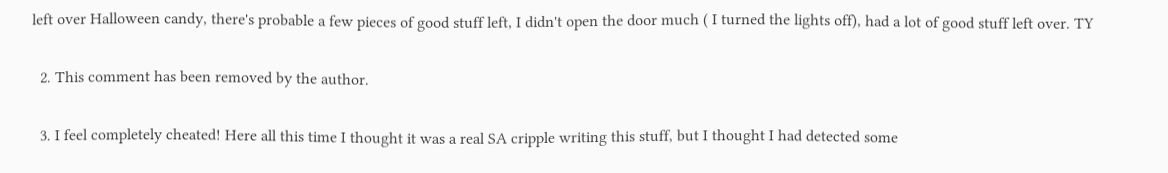left over Halloween candy, there's probable a few pieces of good stuff left, I didn't open the door much ( I turned the lights off), had a lot of good stuff left over. TY

  2. This comment has been removed by the author.

  3. I feel completely cheated! Here all this time I thought it was a real SA cripple writing this stuff, but I thought I had detected some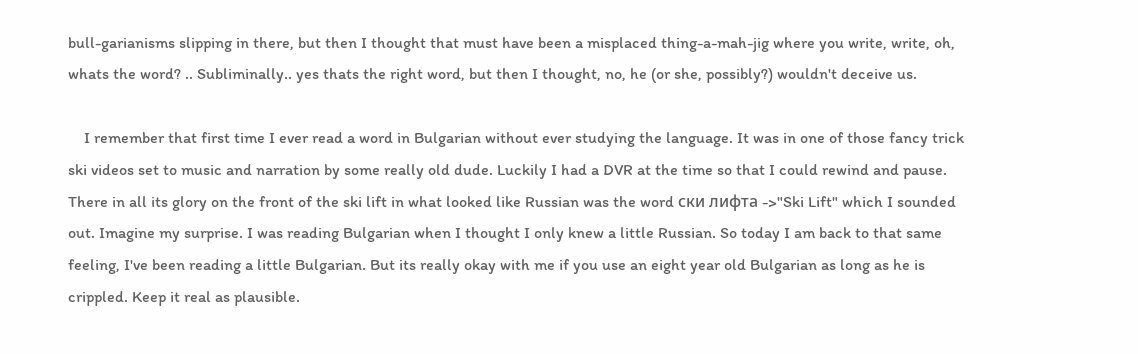bull-garianisms slipping in there, but then I thought that must have been a misplaced thing-a-mah-jig where you write, write, oh, whats the word? .. Subliminally.. yes thats the right word, but then I thought, no, he (or she, possibly?) wouldn't deceive us.

    I remember that first time I ever read a word in Bulgarian without ever studying the language. It was in one of those fancy trick ski videos set to music and narration by some really old dude. Luckily I had a DVR at the time so that I could rewind and pause. There in all its glory on the front of the ski lift in what looked like Russian was the word ски лифта ->"Ski Lift" which I sounded out. Imagine my surprise. I was reading Bulgarian when I thought I only knew a little Russian. So today I am back to that same feeling, I've been reading a little Bulgarian. But its really okay with me if you use an eight year old Bulgarian as long as he is crippled. Keep it real as plausible.